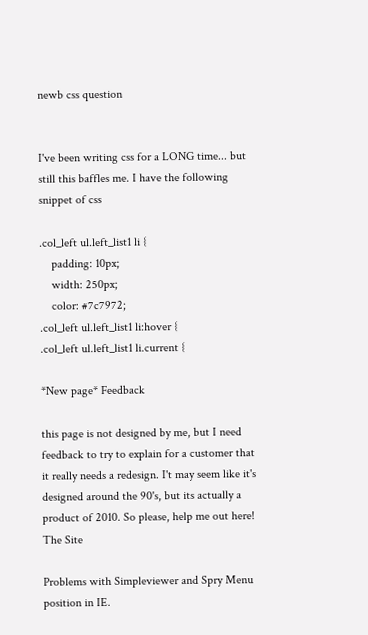newb css question


I've been writing css for a LONG time... but still this baffles me. I have the following snippet of css

.col_left ul.left_list1 li {
    padding: 10px;
    width: 250px;
    color: #7c7972;
.col_left ul.left_list1 li:hover {
.col_left ul.left_list1 li.current {

*New page* Feedback

this page is not designed by me, but I need feedback to try to explain for a customer that it really needs a redesign. I't may seem like it's designed around the 90's, but its actually a product of 2010. So please, help me out here!
The Site

Problems with Simpleviewer and Spry Menu position in IE.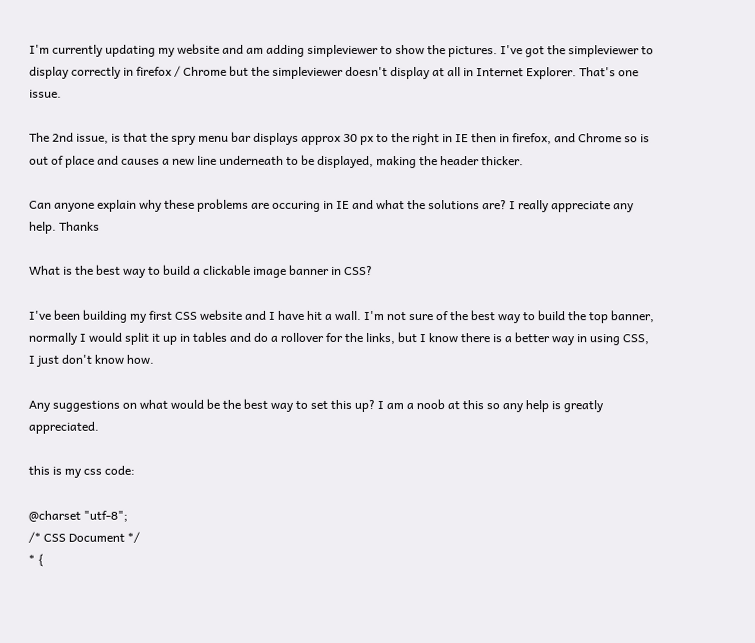I'm currently updating my website and am adding simpleviewer to show the pictures. I've got the simpleviewer to display correctly in firefox / Chrome but the simpleviewer doesn't display at all in Internet Explorer. That's one issue.

The 2nd issue, is that the spry menu bar displays approx 30 px to the right in IE then in firefox, and Chrome so is out of place and causes a new line underneath to be displayed, making the header thicker.

Can anyone explain why these problems are occuring in IE and what the solutions are? I really appreciate any help. Thanks

What is the best way to build a clickable image banner in CSS?

I've been building my first CSS website and I have hit a wall. I'm not sure of the best way to build the top banner, normally I would split it up in tables and do a rollover for the links, but I know there is a better way in using CSS, I just don't know how.

Any suggestions on what would be the best way to set this up? I am a noob at this so any help is greatly appreciated.

this is my css code:

@charset "utf-8";
/* CSS Document */
* {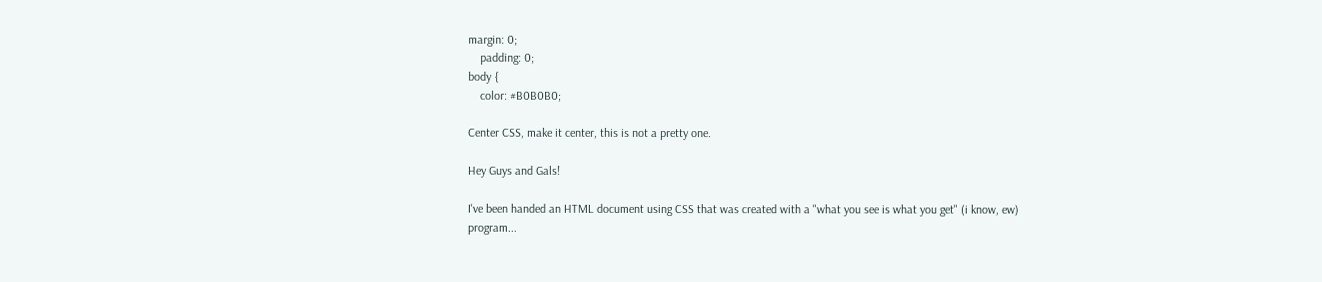margin: 0;
    padding: 0;
body {
    color: #B0B0B0;

Center CSS, make it center, this is not a pretty one.

Hey Guys and Gals!

I've been handed an HTML document using CSS that was created with a "what you see is what you get" (i know, ew) program...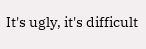It's ugly, it's difficult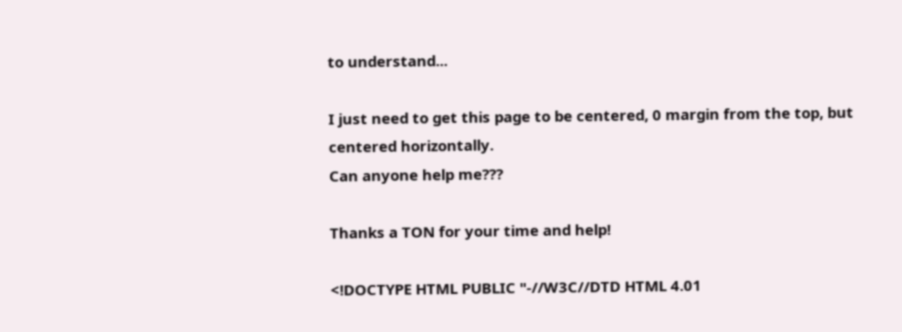to understand...

I just need to get this page to be centered, 0 margin from the top, but centered horizontally.
Can anyone help me???

Thanks a TON for your time and help!

<!DOCTYPE HTML PUBLIC "-//W3C//DTD HTML 4.01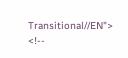Transitional//EN">
<!--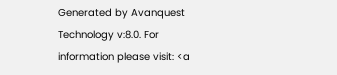Generated by Avanquest Technology v:8.0. For information please visit: <a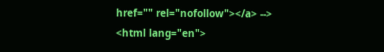href="" rel="nofollow"></a> -->
<html lang="en">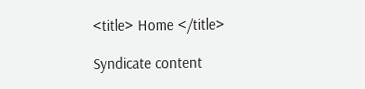<title> Home </title>

Syndicate content